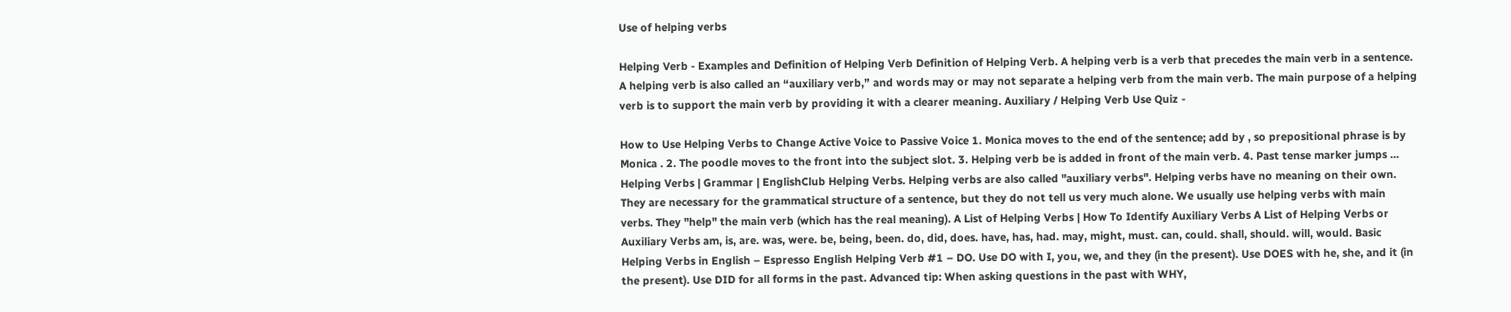Use of helping verbs

Helping Verb - Examples and Definition of Helping Verb Definition of Helping Verb. A helping verb is a verb that precedes the main verb in a sentence. A helping verb is also called an “auxiliary verb,” and words may or may not separate a helping verb from the main verb. The main purpose of a helping verb is to support the main verb by providing it with a clearer meaning. Auxiliary / Helping Verb Use Quiz -

How to Use Helping Verbs to Change Active Voice to Passive Voice 1. Monica moves to the end of the sentence; add by , so prepositional phrase is by Monica . 2. The poodle moves to the front into the subject slot. 3. Helping verb be is added in front of the main verb. 4. Past tense marker jumps ... Helping Verbs | Grammar | EnglishClub Helping Verbs. Helping verbs are also called "auxiliary verbs". Helping verbs have no meaning on their own. They are necessary for the grammatical structure of a sentence, but they do not tell us very much alone. We usually use helping verbs with main verbs. They "help" the main verb (which has the real meaning). A List of Helping Verbs | How To Identify Auxiliary Verbs A List of Helping Verbs or Auxiliary Verbs am, is, are. was, were. be, being, been. do, did, does. have, has, had. may, might, must. can, could. shall, should. will, would. Basic Helping Verbs in English – Espresso English Helping Verb #1 – DO. Use DO with I, you, we, and they (in the present). Use DOES with he, she, and it (in the present). Use DID for all forms in the past. Advanced tip: When asking questions in the past with WHY,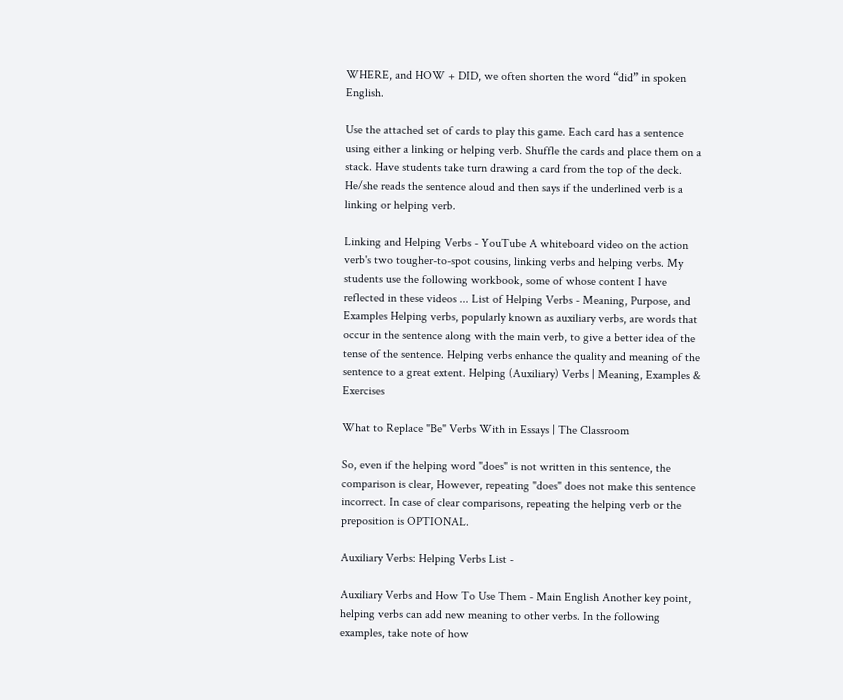WHERE, and HOW + DID, we often shorten the word “did” in spoken English.

Use the attached set of cards to play this game. Each card has a sentence using either a linking or helping verb. Shuffle the cards and place them on a stack. Have students take turn drawing a card from the top of the deck. He/she reads the sentence aloud and then says if the underlined verb is a linking or helping verb.

Linking and Helping Verbs - YouTube A whiteboard video on the action verb's two tougher-to-spot cousins, linking verbs and helping verbs. My students use the following workbook, some of whose content I have reflected in these videos ... List of Helping Verbs - Meaning, Purpose, and Examples Helping verbs, popularly known as auxiliary verbs, are words that occur in the sentence along with the main verb, to give a better idea of the tense of the sentence. Helping verbs enhance the quality and meaning of the sentence to a great extent. Helping (Auxiliary) Verbs | Meaning, Examples & Exercises

What to Replace "Be" Verbs With in Essays | The Classroom

So, even if the helping word "does" is not written in this sentence, the comparison is clear, However, repeating "does" does not make this sentence incorrect. In case of clear comparisons, repeating the helping verb or the preposition is OPTIONAL.

Auxiliary Verbs: Helping Verbs List -

Auxiliary Verbs and How To Use Them - Main English Another key point, helping verbs can add new meaning to other verbs. In the following examples, take note of how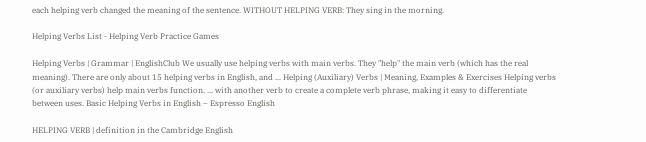each helping verb changed the meaning of the sentence. WITHOUT HELPING VERB: They sing in the morning.

Helping Verbs List - Helping Verb Practice Games

Helping Verbs | Grammar | EnglishClub We usually use helping verbs with main verbs. They "help" the main verb (which has the real meaning). There are only about 15 helping verbs in English, and ... Helping (Auxiliary) Verbs | Meaning, Examples & Exercises Helping verbs (or auxiliary verbs) help main verbs function. ... with another verb to create a complete verb phrase, making it easy to differentiate between uses. Basic Helping Verbs in English – Espresso English

HELPING VERB | definition in the Cambridge English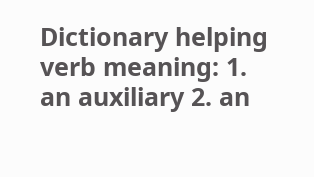Dictionary helping verb meaning: 1. an auxiliary 2. an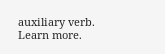auxiliary verb. Learn more.